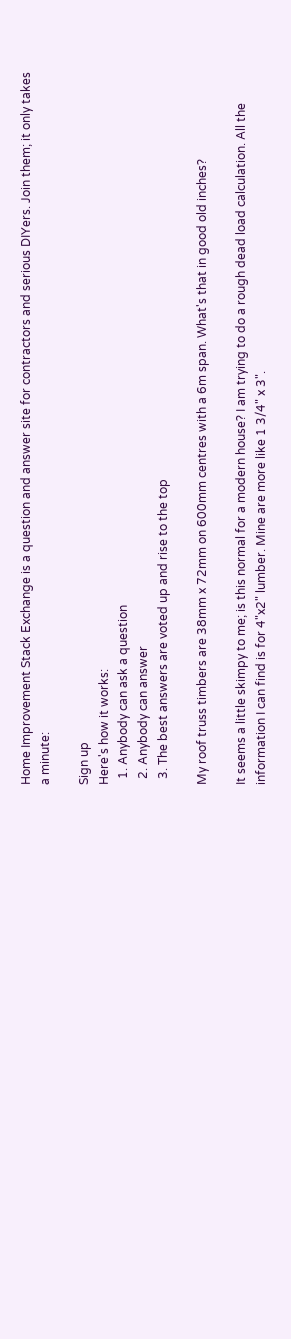Home Improvement Stack Exchange is a question and answer site for contractors and serious DIYers. Join them; it only takes a minute:

Sign up
Here's how it works:
  1. Anybody can ask a question
  2. Anybody can answer
  3. The best answers are voted up and rise to the top

My roof truss timbers are 38mm x 72mm on 600mm centres with a 6m span. What's that in good old inches?

It seems a little skimpy to me; is this normal for a modern house? I am trying to do a rough dead load calculation. All the information I can find is for 4"x2" lumber. Mine are more like 1 3/4" x 3".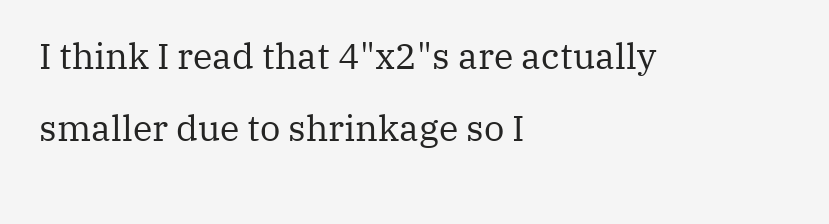I think I read that 4"x2"s are actually smaller due to shrinkage so I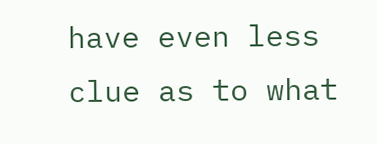have even less clue as to what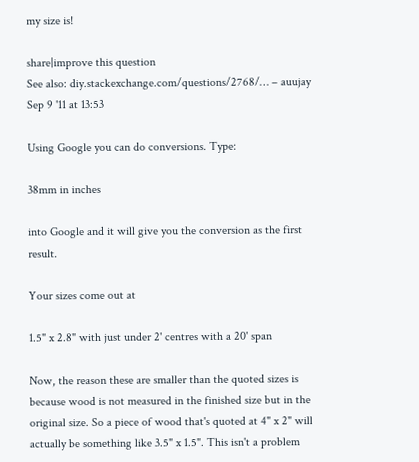my size is!

share|improve this question
See also: diy.stackexchange.com/questions/2768/… – auujay Sep 9 '11 at 13:53

Using Google you can do conversions. Type:

38mm in inches

into Google and it will give you the conversion as the first result.

Your sizes come out at

1.5" x 2.8" with just under 2' centres with a 20' span

Now, the reason these are smaller than the quoted sizes is because wood is not measured in the finished size but in the original size. So a piece of wood that's quoted at 4" x 2" will actually be something like 3.5" x 1.5". This isn't a problem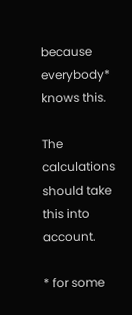because everybody* knows this.

The calculations should take this into account.

* for some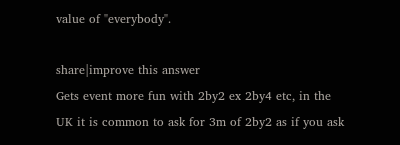value of "everybody".

share|improve this answer
Gets event more fun with 2by2 ex 2by4 etc, in the UK it is common to ask for 3m of 2by2 as if you ask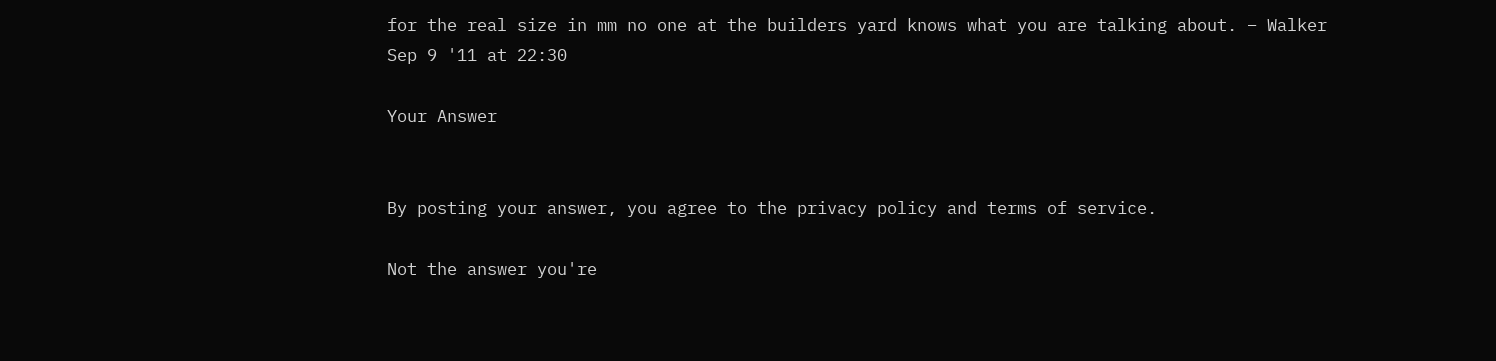for the real size in mm no one at the builders yard knows what you are talking about. – Walker Sep 9 '11 at 22:30

Your Answer


By posting your answer, you agree to the privacy policy and terms of service.

Not the answer you're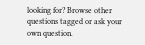looking for? Browse other questions tagged or ask your own question.